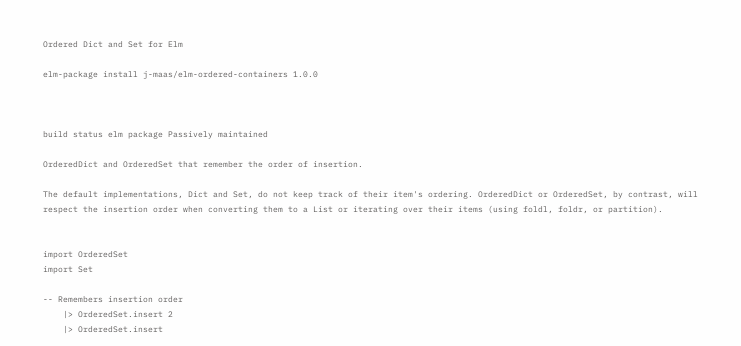Ordered Dict and Set for Elm

elm-package install j-maas/elm-ordered-containers 1.0.0



build status elm package Passively maintained

OrderedDict and OrderedSet that remember the order of insertion.

The default implementations, Dict and Set, do not keep track of their item's ordering. OrderedDict or OrderedSet, by contrast, will respect the insertion order when converting them to a List or iterating over their items (using foldl, foldr, or partition).


import OrderedSet
import Set

-- Remembers insertion order
    |> OrderedSet.insert 2
    |> OrderedSet.insert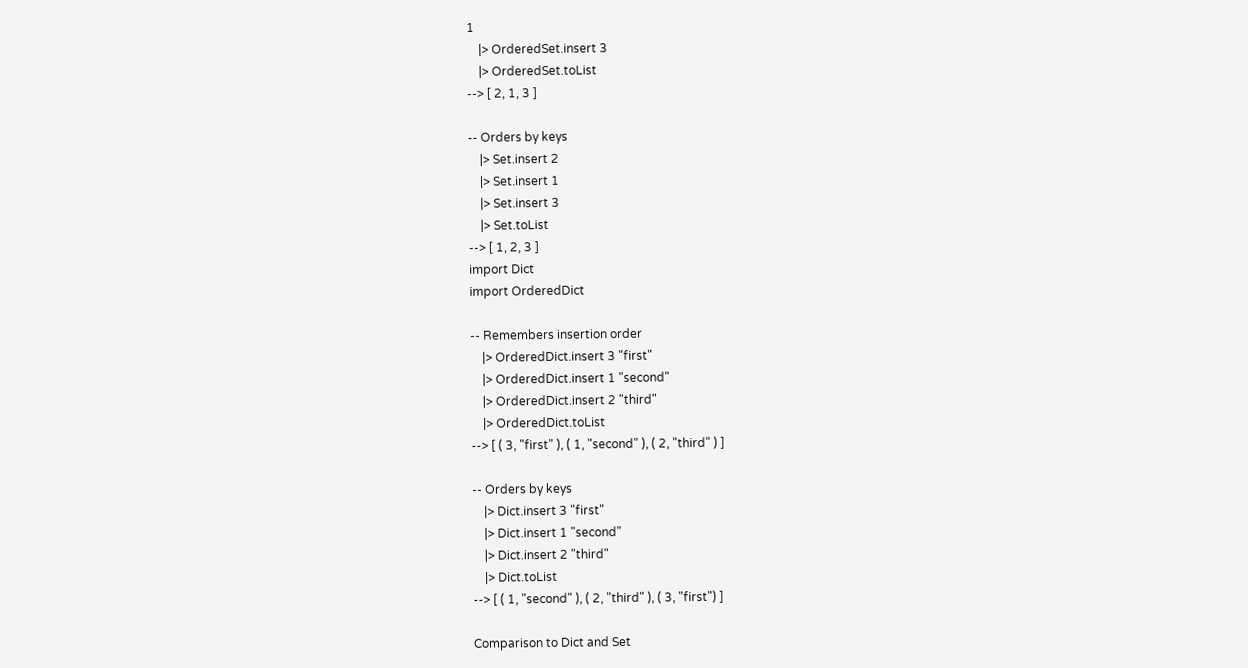1
    |> OrderedSet.insert 3
    |> OrderedSet.toList
--> [ 2, 1, 3 ]

-- Orders by keys
    |> Set.insert 2
    |> Set.insert 1
    |> Set.insert 3
    |> Set.toList
--> [ 1, 2, 3 ]
import Dict
import OrderedDict

-- Remembers insertion order
    |> OrderedDict.insert 3 "first"
    |> OrderedDict.insert 1 "second"
    |> OrderedDict.insert 2 "third"
    |> OrderedDict.toList
--> [ ( 3, "first" ), ( 1, "second" ), ( 2, "third" ) ]

-- Orders by keys
    |> Dict.insert 3 "first"
    |> Dict.insert 1 "second"
    |> Dict.insert 2 "third"
    |> Dict.toList
--> [ ( 1, "second" ), ( 2, "third" ), ( 3, "first") ]

Comparison to Dict and Set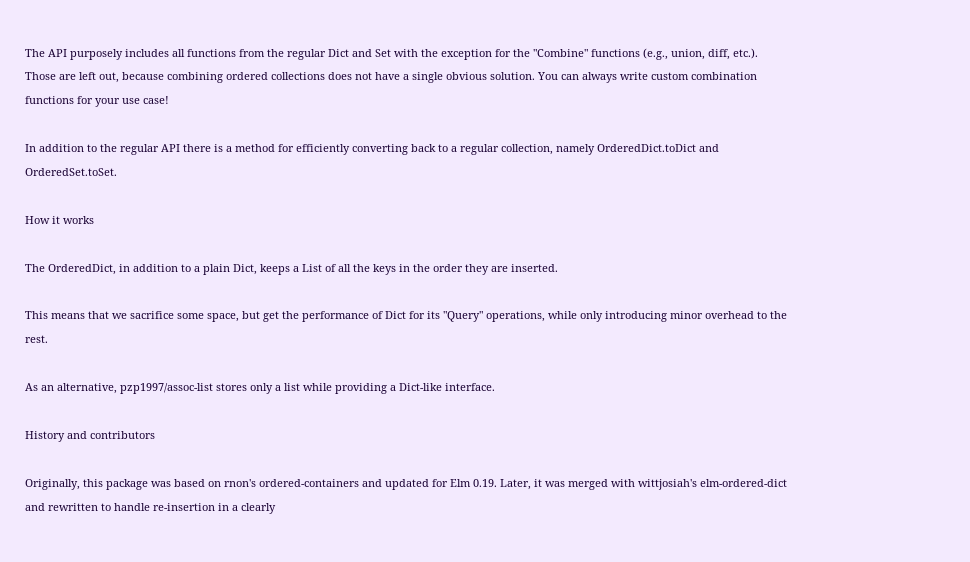The API purposely includes all functions from the regular Dict and Set with the exception for the "Combine" functions (e.g., union, diff, etc.). Those are left out, because combining ordered collections does not have a single obvious solution. You can always write custom combination functions for your use case!

In addition to the regular API there is a method for efficiently converting back to a regular collection, namely OrderedDict.toDict and OrderedSet.toSet.

How it works

The OrderedDict, in addition to a plain Dict, keeps a List of all the keys in the order they are inserted.

This means that we sacrifice some space, but get the performance of Dict for its "Query" operations, while only introducing minor overhead to the rest.

As an alternative, pzp1997/assoc-list stores only a list while providing a Dict-like interface.

History and contributors

Originally, this package was based on rnon's ordered-containers and updated for Elm 0.19. Later, it was merged with wittjosiah's elm-ordered-dict and rewritten to handle re-insertion in a clearly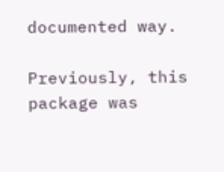documented way.

Previously, this package was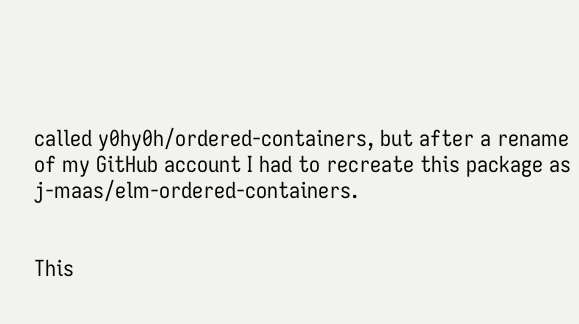called y0hy0h/ordered-containers, but after a rename of my GitHub account I had to recreate this package as j-maas/elm-ordered-containers.


This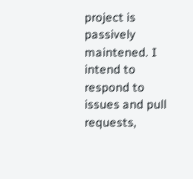project is passively maintened. I intend to respond to issues and pull requests,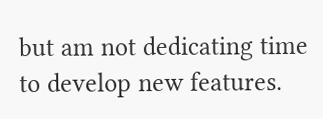but am not dedicating time to develop new features.